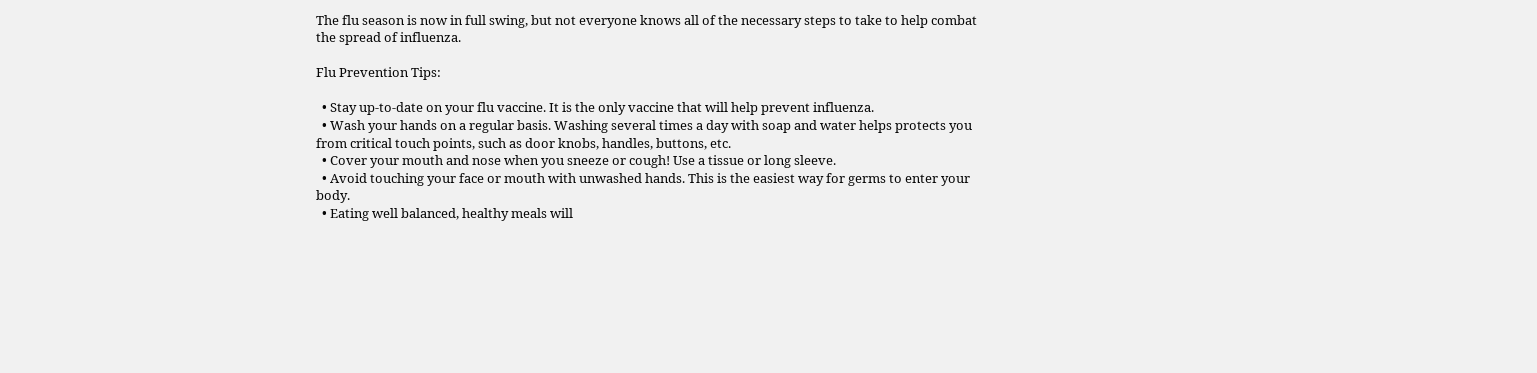The flu season is now in full swing, but not everyone knows all of the necessary steps to take to help combat the spread of influenza.

Flu Prevention Tips:

  • Stay up-to-date on your flu vaccine. It is the only vaccine that will help prevent influenza.
  • Wash your hands on a regular basis. Washing several times a day with soap and water helps protects you from critical touch points, such as door knobs, handles, buttons, etc.
  • Cover your mouth and nose when you sneeze or cough! Use a tissue or long sleeve.
  • Avoid touching your face or mouth with unwashed hands. This is the easiest way for germs to enter your body.
  • Eating well balanced, healthy meals will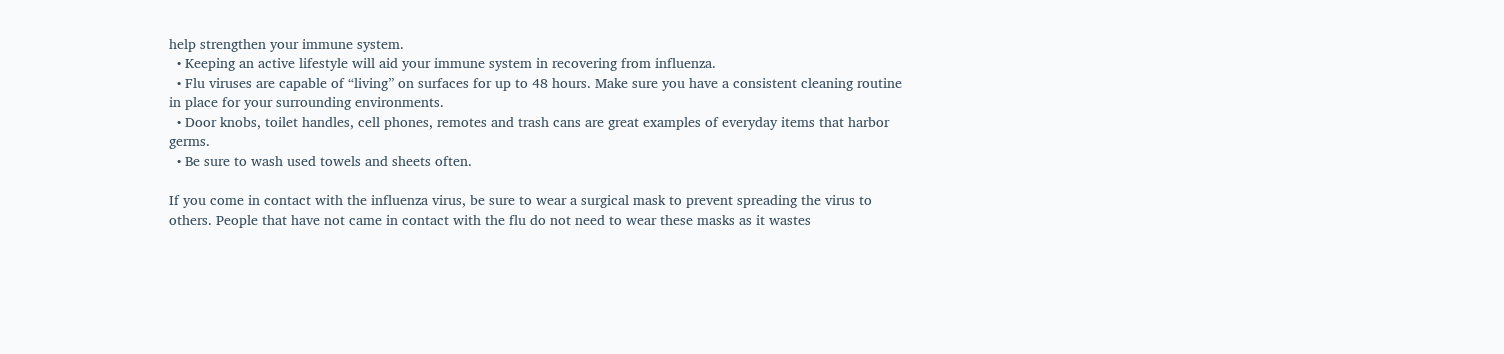help strengthen your immune system.
  • Keeping an active lifestyle will aid your immune system in recovering from influenza.
  • Flu viruses are capable of “living” on surfaces for up to 48 hours. Make sure you have a consistent cleaning routine in place for your surrounding environments.
  • Door knobs, toilet handles, cell phones, remotes and trash cans are great examples of everyday items that harbor germs.
  • Be sure to wash used towels and sheets often.

If you come in contact with the influenza virus, be sure to wear a surgical mask to prevent spreading the virus to others. People that have not came in contact with the flu do not need to wear these masks as it wastes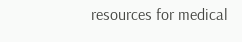resources for medical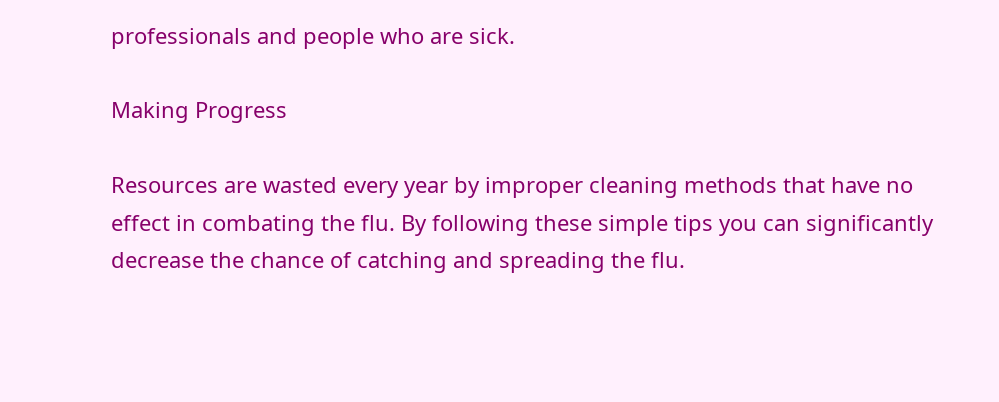professionals and people who are sick.

Making Progress

Resources are wasted every year by improper cleaning methods that have no effect in combating the flu. By following these simple tips you can significantly decrease the chance of catching and spreading the flu.